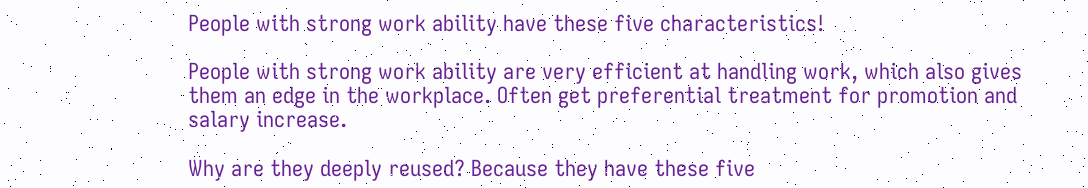People with strong work ability have these five characteristics!

People with strong work ability are very efficient at handling work, which also gives them an edge in the workplace. Often get preferential treatment for promotion and salary increase.

Why are they deeply reused? Because they have these five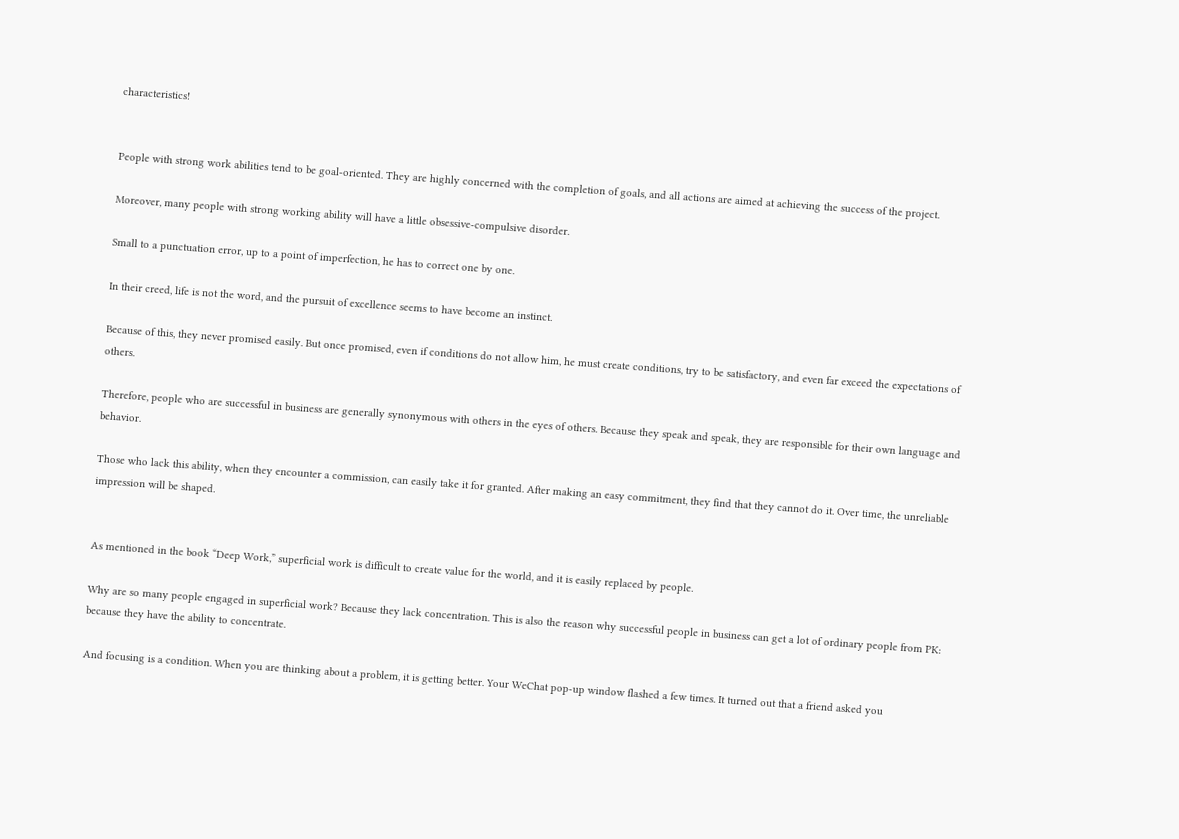characteristics!


People with strong work abilities tend to be goal-oriented. They are highly concerned with the completion of goals, and all actions are aimed at achieving the success of the project.

Moreover, many people with strong working ability will have a little obsessive-compulsive disorder.

Small to a punctuation error, up to a point of imperfection, he has to correct one by one.

In their creed, life is not the word, and the pursuit of excellence seems to have become an instinct.

Because of this, they never promised easily. But once promised, even if conditions do not allow him, he must create conditions, try to be satisfactory, and even far exceed the expectations of others.

Therefore, people who are successful in business are generally synonymous with others in the eyes of others. Because they speak and speak, they are responsible for their own language and behavior.

Those who lack this ability, when they encounter a commission, can easily take it for granted. After making an easy commitment, they find that they cannot do it. Over time, the unreliable impression will be shaped.


As mentioned in the book “Deep Work,” superficial work is difficult to create value for the world, and it is easily replaced by people.

Why are so many people engaged in superficial work? Because they lack concentration. This is also the reason why successful people in business can get a lot of ordinary people from PK: because they have the ability to concentrate.

And focusing is a condition. When you are thinking about a problem, it is getting better. Your WeChat pop-up window flashed a few times. It turned out that a friend asked you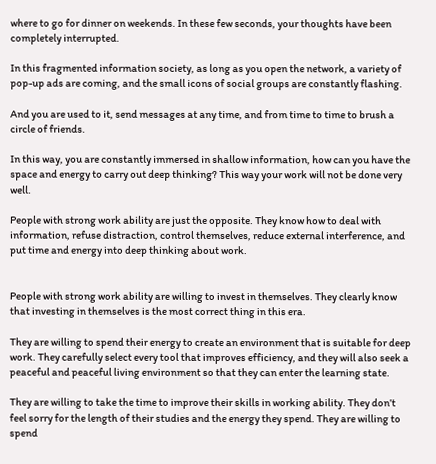where to go for dinner on weekends. In these few seconds, your thoughts have been completely interrupted.

In this fragmented information society, as long as you open the network, a variety of pop-up ads are coming, and the small icons of social groups are constantly flashing.

And you are used to it, send messages at any time, and from time to time to brush a circle of friends.

In this way, you are constantly immersed in shallow information, how can you have the space and energy to carry out deep thinking? This way your work will not be done very well.

People with strong work ability are just the opposite. They know how to deal with information, refuse distraction, control themselves, reduce external interference, and put time and energy into deep thinking about work.


People with strong work ability are willing to invest in themselves. They clearly know that investing in themselves is the most correct thing in this era.

They are willing to spend their energy to create an environment that is suitable for deep work. They carefully select every tool that improves efficiency, and they will also seek a peaceful and peaceful living environment so that they can enter the learning state.

They are willing to take the time to improve their skills in working ability. They don’t feel sorry for the length of their studies and the energy they spend. They are willing to spend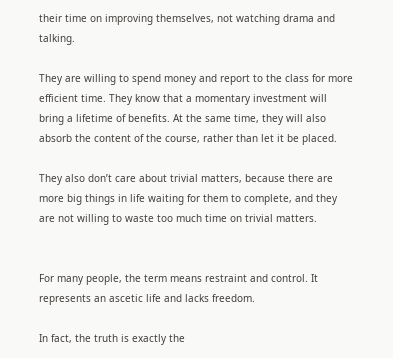their time on improving themselves, not watching drama and talking.

They are willing to spend money and report to the class for more efficient time. They know that a momentary investment will bring a lifetime of benefits. At the same time, they will also absorb the content of the course, rather than let it be placed.

They also don’t care about trivial matters, because there are more big things in life waiting for them to complete, and they are not willing to waste too much time on trivial matters.


For many people, the term means restraint and control. It represents an ascetic life and lacks freedom.

In fact, the truth is exactly the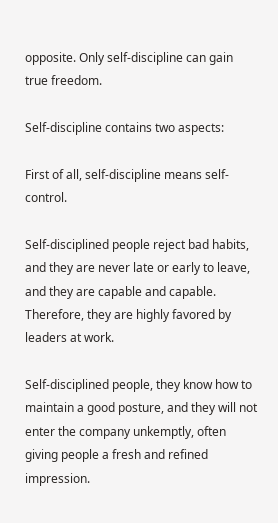opposite. Only self-discipline can gain true freedom.

Self-discipline contains two aspects:

First of all, self-discipline means self-control.

Self-disciplined people reject bad habits, and they are never late or early to leave, and they are capable and capable. Therefore, they are highly favored by leaders at work.

Self-disciplined people, they know how to maintain a good posture, and they will not enter the company unkemptly, often giving people a fresh and refined impression.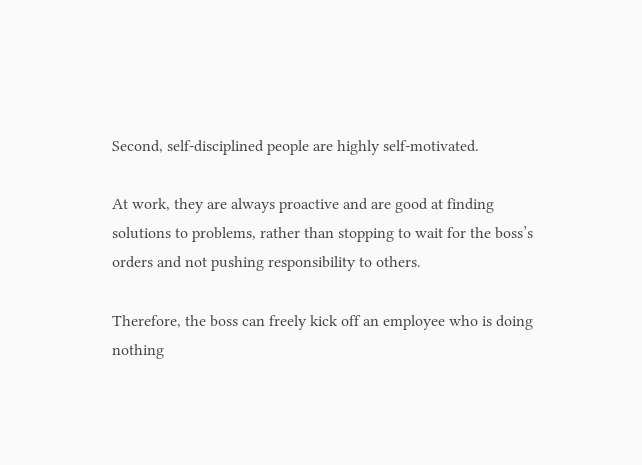Second, self-disciplined people are highly self-motivated.

At work, they are always proactive and are good at finding solutions to problems, rather than stopping to wait for the boss’s orders and not pushing responsibility to others.

Therefore, the boss can freely kick off an employee who is doing nothing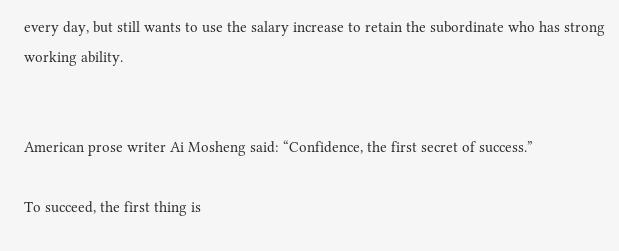every day, but still wants to use the salary increase to retain the subordinate who has strong working ability.


American prose writer Ai Mosheng said: “Confidence, the first secret of success.”

To succeed, the first thing is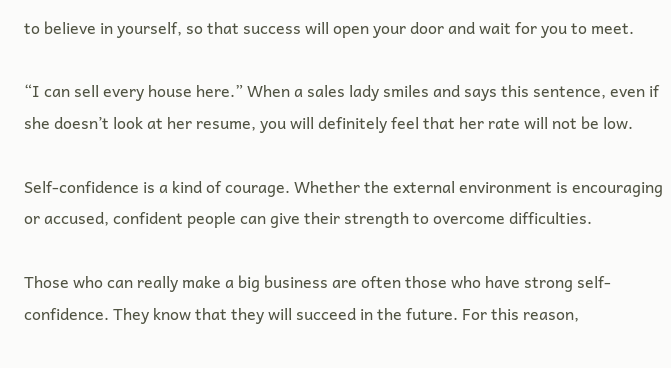to believe in yourself, so that success will open your door and wait for you to meet.

“I can sell every house here.” When a sales lady smiles and says this sentence, even if she doesn’t look at her resume, you will definitely feel that her rate will not be low.

Self-confidence is a kind of courage. Whether the external environment is encouraging or accused, confident people can give their strength to overcome difficulties.

Those who can really make a big business are often those who have strong self-confidence. They know that they will succeed in the future. For this reason,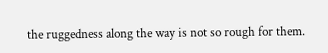the ruggedness along the way is not so rough for them.